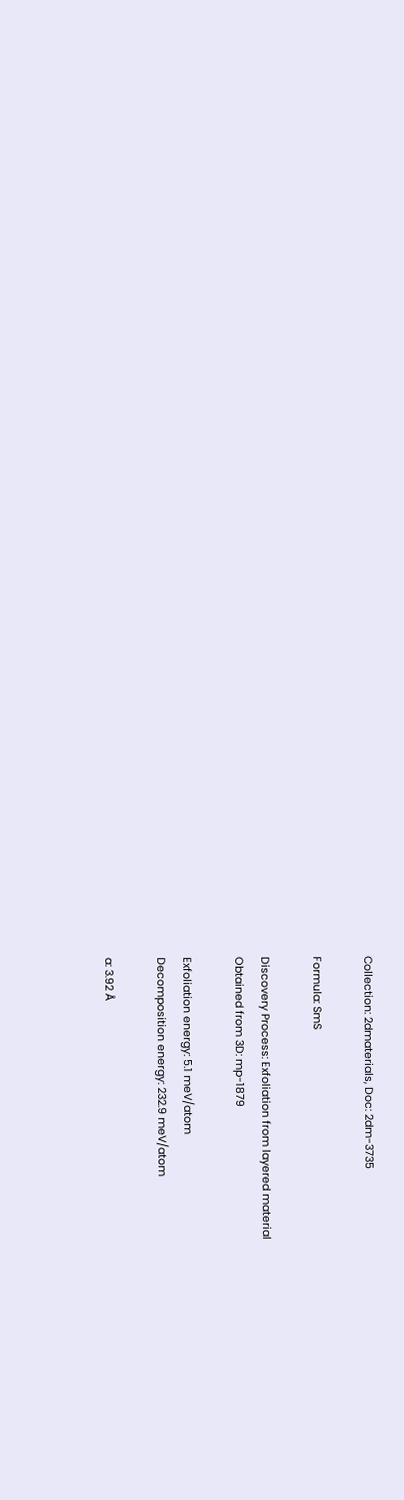Collection: 2dmaterials, Doc: 2dm-3735

Formula: SmS

Discovery Process: Exfoliation from layered material
Obtained from 3D: mp-1879

Exfoliation energy: 5.1 meV/atom
Decomposition energy: 232.9 meV/atom

a: 3.92 Å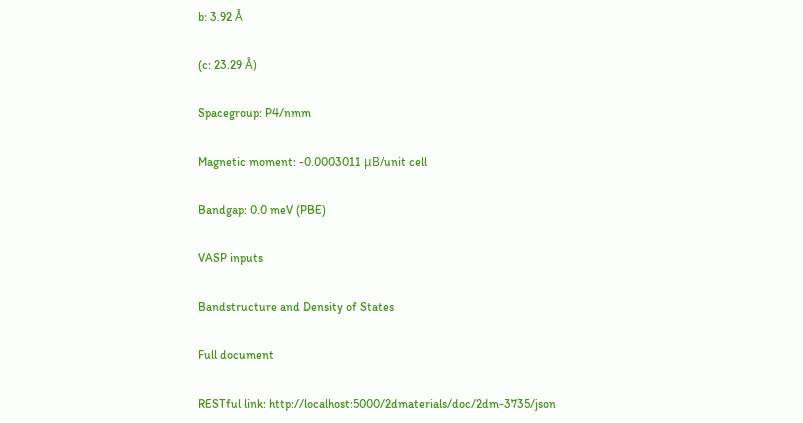b: 3.92 Å

(c: 23.29 Å)

Spacegroup: P4/nmm

Magnetic moment: -0.0003011 μB/unit cell

Bandgap: 0.0 meV (PBE)

VASP inputs

Bandstructure and Density of States

Full document

RESTful link: http://localhost:5000/2dmaterials/doc/2dm-3735/json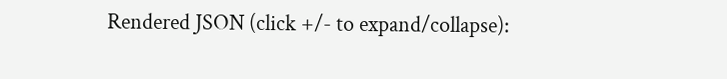Rendered JSON (click +/- to expand/collapse):